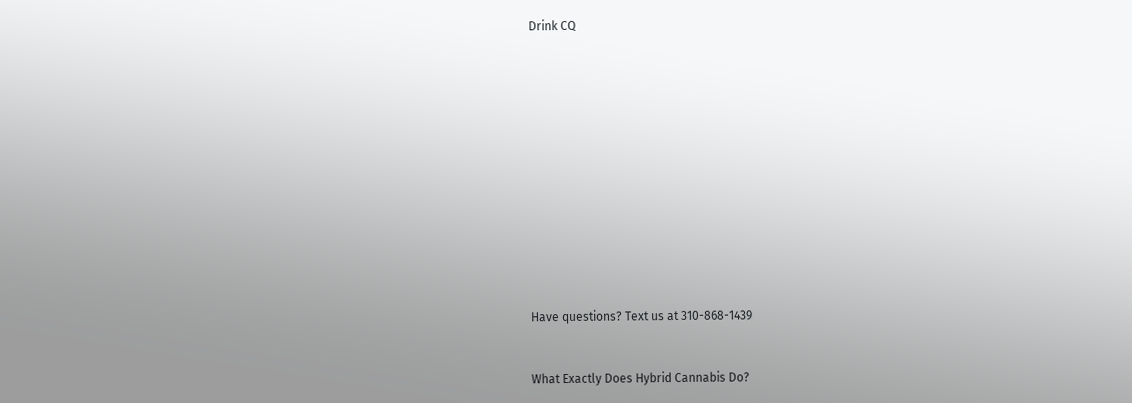Drink CQ













Have questions? Text us at 310-868-1439


What Exactly Does Hybrid Cannabis Do?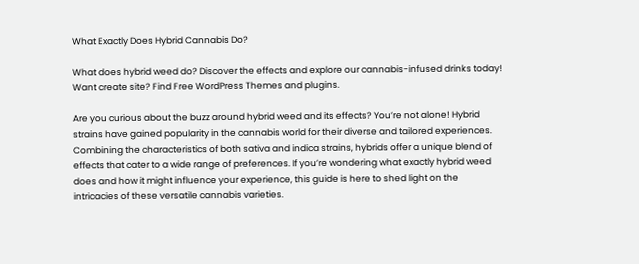What Exactly Does Hybrid Cannabis Do?

What does hybrid weed do? Discover the effects and explore our cannabis-infused drinks today!
Want create site? Find Free WordPress Themes and plugins.

Are you curious about the buzz around hybrid weed and its effects? You’re not alone! Hybrid strains have gained popularity in the cannabis world for their diverse and tailored experiences. Combining the characteristics of both sativa and indica strains, hybrids offer a unique blend of effects that cater to a wide range of preferences. If you’re wondering what exactly hybrid weed does and how it might influence your experience, this guide is here to shed light on the intricacies of these versatile cannabis varieties.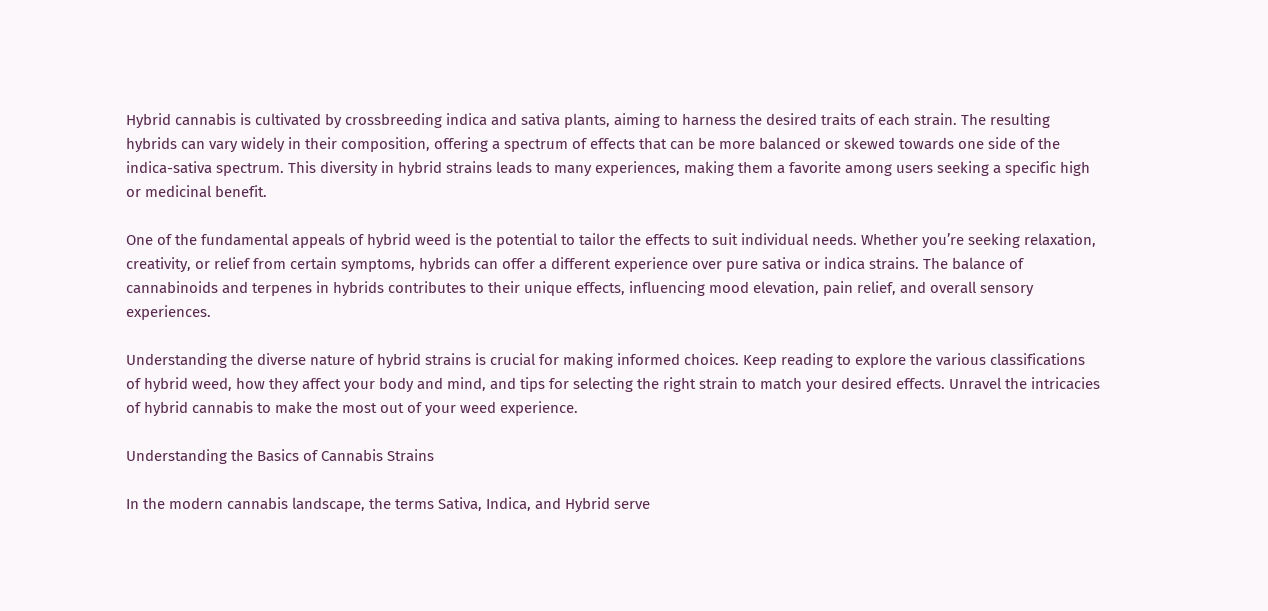Hybrid cannabis is cultivated by crossbreeding indica and sativa plants, aiming to harness the desired traits of each strain. The resulting hybrids can vary widely in their composition, offering a spectrum of effects that can be more balanced or skewed towards one side of the indica-sativa spectrum. This diversity in hybrid strains leads to many experiences, making them a favorite among users seeking a specific high or medicinal benefit.

One of the fundamental appeals of hybrid weed is the potential to tailor the effects to suit individual needs. Whether you’re seeking relaxation, creativity, or relief from certain symptoms, hybrids can offer a different experience over pure sativa or indica strains. The balance of cannabinoids and terpenes in hybrids contributes to their unique effects, influencing mood elevation, pain relief, and overall sensory experiences.

Understanding the diverse nature of hybrid strains is crucial for making informed choices. Keep reading to explore the various classifications of hybrid weed, how they affect your body and mind, and tips for selecting the right strain to match your desired effects. Unravel the intricacies of hybrid cannabis to make the most out of your weed experience.

Understanding the Basics of Cannabis Strains

In the modern cannabis landscape, the terms Sativa, Indica, and Hybrid serve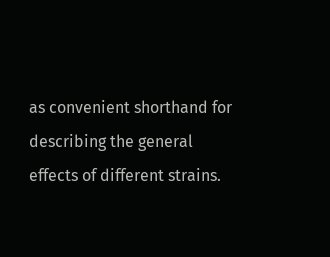as convenient shorthand for describing the general effects of different strains.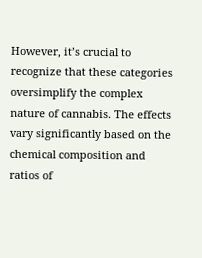However, it’s crucial to recognize that these categories oversimplify the complex nature of cannabis. The effects vary significantly based on the chemical composition and ratios of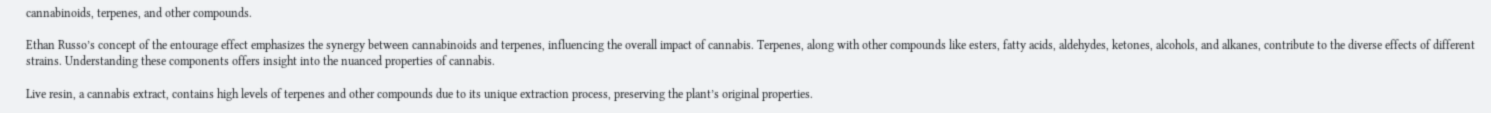cannabinoids, terpenes, and other compounds.

Ethan Russo’s concept of the entourage effect emphasizes the synergy between cannabinoids and terpenes, influencing the overall impact of cannabis. Terpenes, along with other compounds like esters, fatty acids, aldehydes, ketones, alcohols, and alkanes, contribute to the diverse effects of different strains. Understanding these components offers insight into the nuanced properties of cannabis.

Live resin, a cannabis extract, contains high levels of terpenes and other compounds due to its unique extraction process, preserving the plant’s original properties.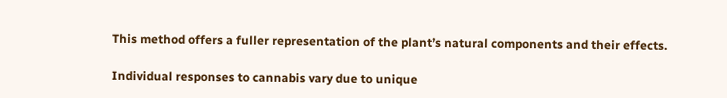This method offers a fuller representation of the plant’s natural components and their effects.

Individual responses to cannabis vary due to unique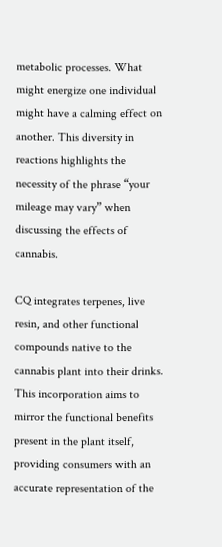metabolic processes. What might energize one individual might have a calming effect on another. This diversity in reactions highlights the necessity of the phrase “your mileage may vary” when discussing the effects of cannabis.

CQ integrates terpenes, live resin, and other functional compounds native to the cannabis plant into their drinks. This incorporation aims to mirror the functional benefits present in the plant itself, providing consumers with an accurate representation of the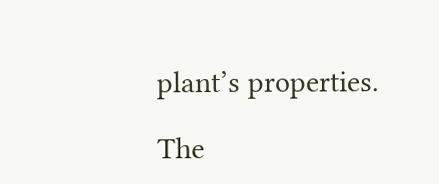plant’s properties.

The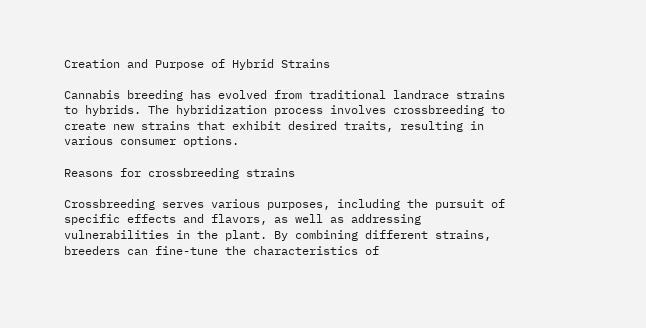Creation and Purpose of Hybrid Strains

Cannabis breeding has evolved from traditional landrace strains to hybrids. The hybridization process involves crossbreeding to create new strains that exhibit desired traits, resulting in various consumer options.

Reasons for crossbreeding strains

Crossbreeding serves various purposes, including the pursuit of specific effects and flavors, as well as addressing vulnerabilities in the plant. By combining different strains, breeders can fine-tune the characteristics of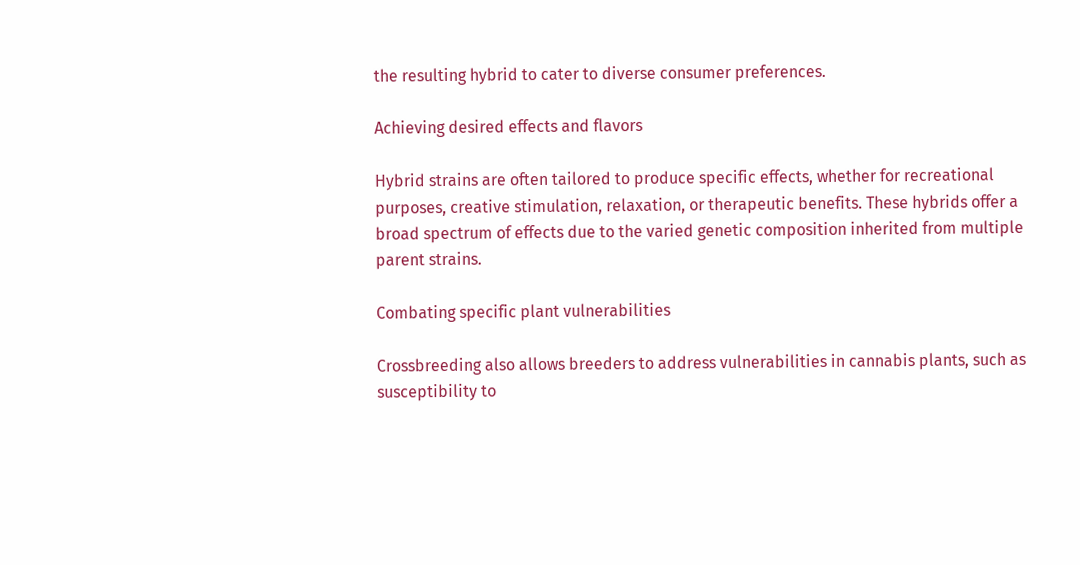the resulting hybrid to cater to diverse consumer preferences.

Achieving desired effects and flavors

Hybrid strains are often tailored to produce specific effects, whether for recreational purposes, creative stimulation, relaxation, or therapeutic benefits. These hybrids offer a broad spectrum of effects due to the varied genetic composition inherited from multiple parent strains.

Combating specific plant vulnerabilities

Crossbreeding also allows breeders to address vulnerabilities in cannabis plants, such as susceptibility to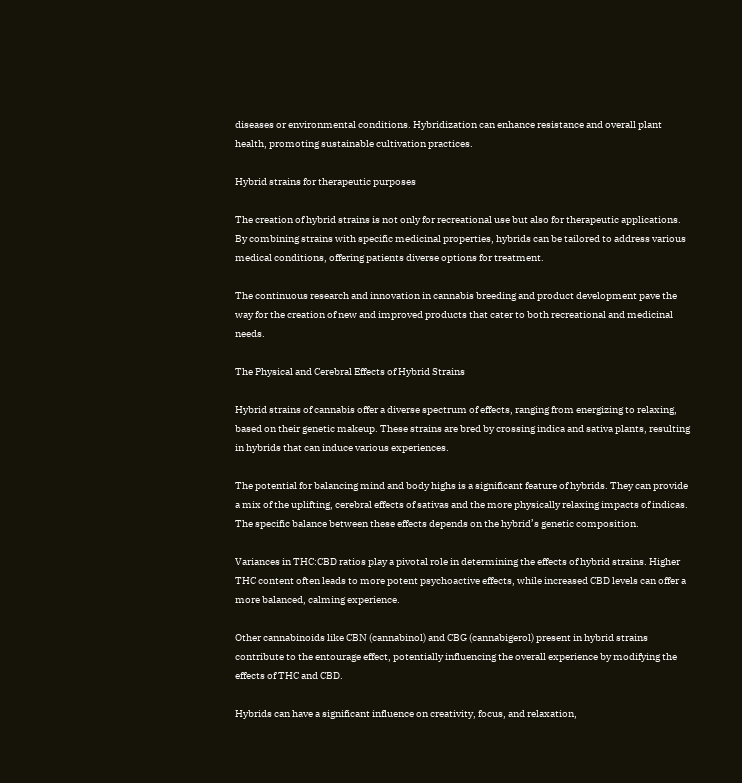diseases or environmental conditions. Hybridization can enhance resistance and overall plant health, promoting sustainable cultivation practices.

Hybrid strains for therapeutic purposes

The creation of hybrid strains is not only for recreational use but also for therapeutic applications. By combining strains with specific medicinal properties, hybrids can be tailored to address various medical conditions, offering patients diverse options for treatment.

The continuous research and innovation in cannabis breeding and product development pave the way for the creation of new and improved products that cater to both recreational and medicinal needs.

The Physical and Cerebral Effects of Hybrid Strains

Hybrid strains of cannabis offer a diverse spectrum of effects, ranging from energizing to relaxing, based on their genetic makeup. These strains are bred by crossing indica and sativa plants, resulting in hybrids that can induce various experiences.

The potential for balancing mind and body highs is a significant feature of hybrids. They can provide a mix of the uplifting, cerebral effects of sativas and the more physically relaxing impacts of indicas. The specific balance between these effects depends on the hybrid’s genetic composition.

Variances in THC:CBD ratios play a pivotal role in determining the effects of hybrid strains. Higher THC content often leads to more potent psychoactive effects, while increased CBD levels can offer a more balanced, calming experience.

Other cannabinoids like CBN (cannabinol) and CBG (cannabigerol) present in hybrid strains contribute to the entourage effect, potentially influencing the overall experience by modifying the effects of THC and CBD.

Hybrids can have a significant influence on creativity, focus, and relaxation,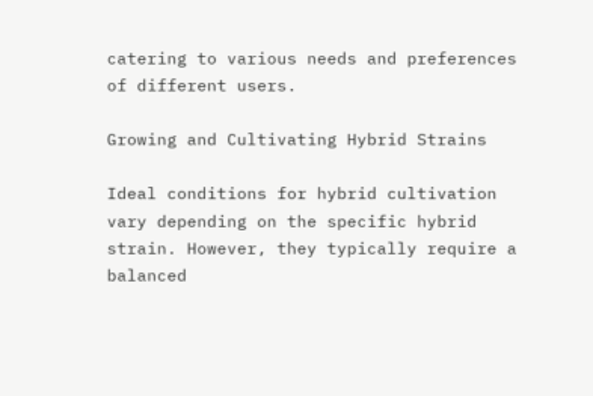catering to various needs and preferences of different users.

Growing and Cultivating Hybrid Strains

Ideal conditions for hybrid cultivation vary depending on the specific hybrid strain. However, they typically require a balanced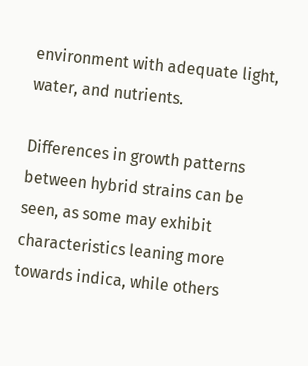environment with adequate light, water, and nutrients.

Differences in growth patterns between hybrid strains can be seen, as some may exhibit characteristics leaning more towards indica, while others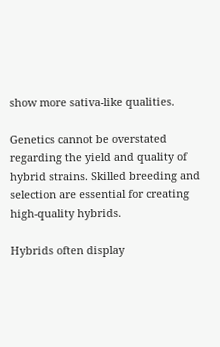show more sativa-like qualities.

Genetics cannot be overstated regarding the yield and quality of hybrid strains. Skilled breeding and selection are essential for creating high-quality hybrids.

Hybrids often display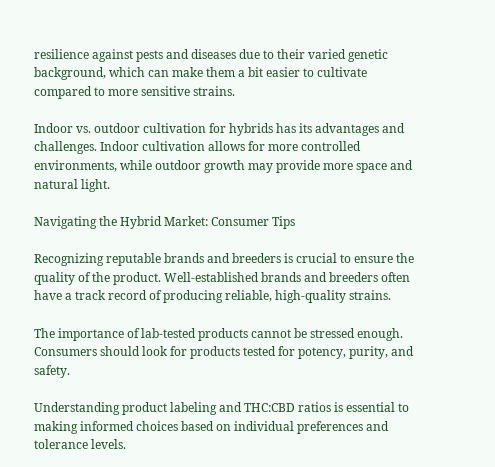resilience against pests and diseases due to their varied genetic background, which can make them a bit easier to cultivate compared to more sensitive strains.

Indoor vs. outdoor cultivation for hybrids has its advantages and challenges. Indoor cultivation allows for more controlled environments, while outdoor growth may provide more space and natural light.

Navigating the Hybrid Market: Consumer Tips

Recognizing reputable brands and breeders is crucial to ensure the quality of the product. Well-established brands and breeders often have a track record of producing reliable, high-quality strains.

The importance of lab-tested products cannot be stressed enough. Consumers should look for products tested for potency, purity, and safety.

Understanding product labeling and THC:CBD ratios is essential to making informed choices based on individual preferences and tolerance levels.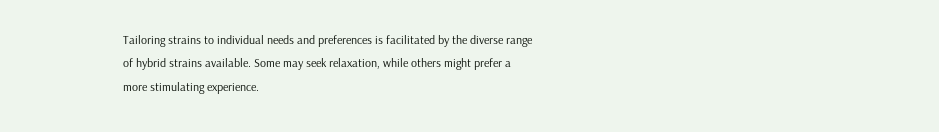Tailoring strains to individual needs and preferences is facilitated by the diverse range of hybrid strains available. Some may seek relaxation, while others might prefer a more stimulating experience.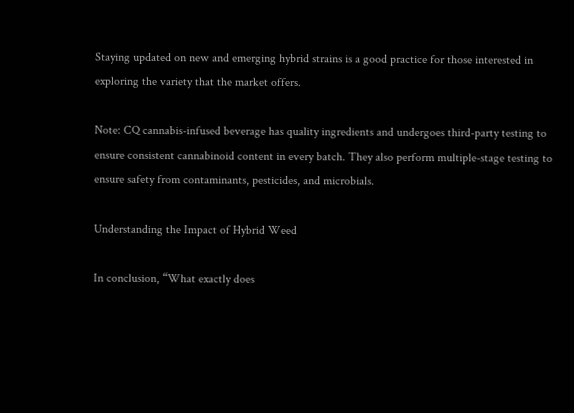Staying updated on new and emerging hybrid strains is a good practice for those interested in exploring the variety that the market offers.

Note: CQ cannabis-infused beverage has quality ingredients and undergoes third-party testing to ensure consistent cannabinoid content in every batch. They also perform multiple-stage testing to ensure safety from contaminants, pesticides, and microbials.

Understanding the Impact of Hybrid Weed

In conclusion, “What exactly does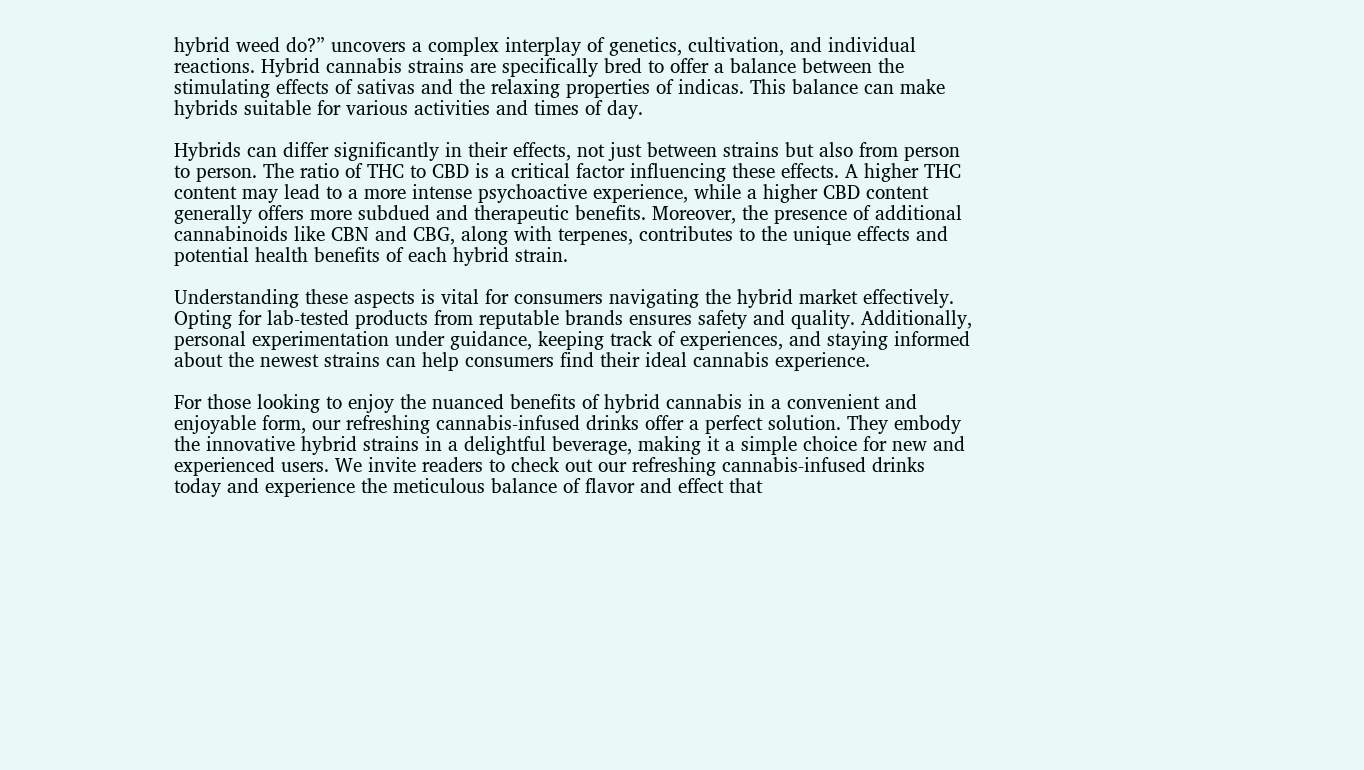hybrid weed do?” uncovers a complex interplay of genetics, cultivation, and individual reactions. Hybrid cannabis strains are specifically bred to offer a balance between the stimulating effects of sativas and the relaxing properties of indicas. This balance can make hybrids suitable for various activities and times of day.

Hybrids can differ significantly in their effects, not just between strains but also from person to person. The ratio of THC to CBD is a critical factor influencing these effects. A higher THC content may lead to a more intense psychoactive experience, while a higher CBD content generally offers more subdued and therapeutic benefits. Moreover, the presence of additional cannabinoids like CBN and CBG, along with terpenes, contributes to the unique effects and potential health benefits of each hybrid strain.

Understanding these aspects is vital for consumers navigating the hybrid market effectively. Opting for lab-tested products from reputable brands ensures safety and quality. Additionally, personal experimentation under guidance, keeping track of experiences, and staying informed about the newest strains can help consumers find their ideal cannabis experience.

For those looking to enjoy the nuanced benefits of hybrid cannabis in a convenient and enjoyable form, our refreshing cannabis-infused drinks offer a perfect solution. They embody the innovative hybrid strains in a delightful beverage, making it a simple choice for new and experienced users. We invite readers to check out our refreshing cannabis-infused drinks today and experience the meticulous balance of flavor and effect that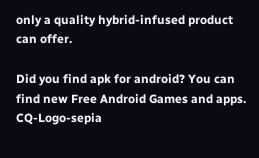only a quality hybrid-infused product can offer.

Did you find apk for android? You can find new Free Android Games and apps.
CQ-Logo-sepia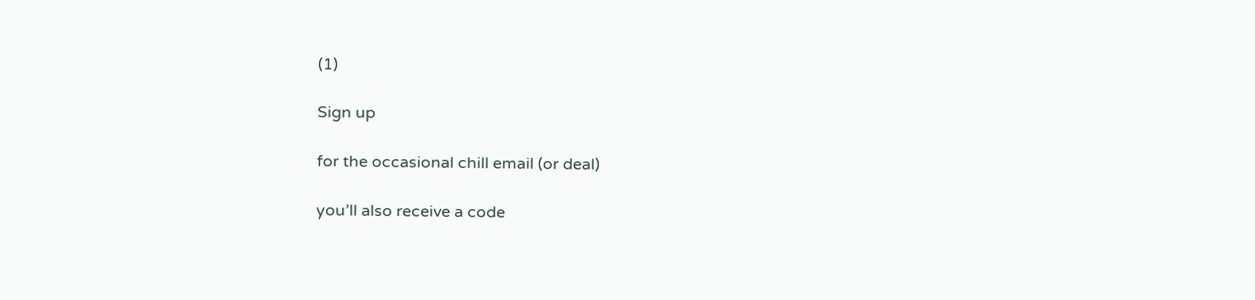(1)

Sign up

for the occasional chill email (or deal)

you’ll also receive a code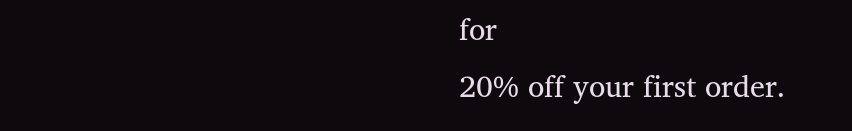for
20% off your first order.